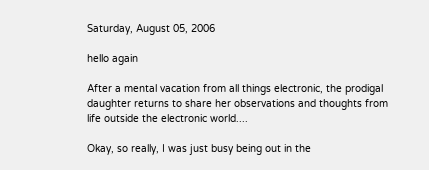Saturday, August 05, 2006

hello again

After a mental vacation from all things electronic, the prodigal daughter returns to share her observations and thoughts from life outside the electronic world....

Okay, so really, I was just busy being out in the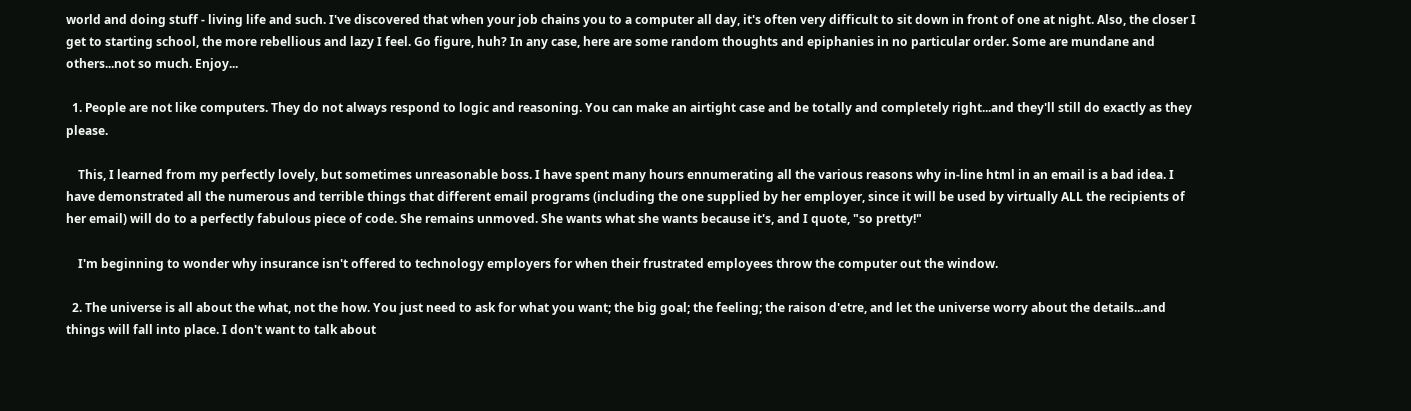world and doing stuff - living life and such. I've discovered that when your job chains you to a computer all day, it's often very difficult to sit down in front of one at night. Also, the closer I get to starting school, the more rebellious and lazy I feel. Go figure, huh? In any case, here are some random thoughts and epiphanies in no particular order. Some are mundane and others...not so much. Enjoy...

  1. People are not like computers. They do not always respond to logic and reasoning. You can make an airtight case and be totally and completely right...and they'll still do exactly as they please.

    This, I learned from my perfectly lovely, but sometimes unreasonable boss. I have spent many hours ennumerating all the various reasons why in-line html in an email is a bad idea. I have demonstrated all the numerous and terrible things that different email programs (including the one supplied by her employer, since it will be used by virtually ALL the recipients of her email) will do to a perfectly fabulous piece of code. She remains unmoved. She wants what she wants because it's, and I quote, "so pretty!"

    I'm beginning to wonder why insurance isn't offered to technology employers for when their frustrated employees throw the computer out the window.

  2. The universe is all about the what, not the how. You just need to ask for what you want; the big goal; the feeling; the raison d'etre, and let the universe worry about the details...and things will fall into place. I don't want to talk about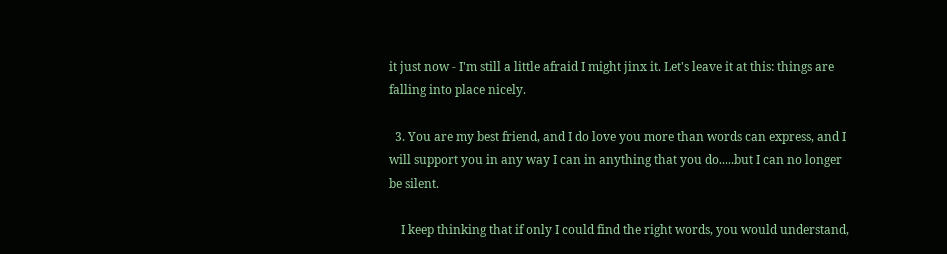it just now - I'm still a little afraid I might jinx it. Let's leave it at this: things are falling into place nicely.

  3. You are my best friend, and I do love you more than words can express, and I will support you in any way I can in anything that you do.....but I can no longer be silent.

    I keep thinking that if only I could find the right words, you would understand,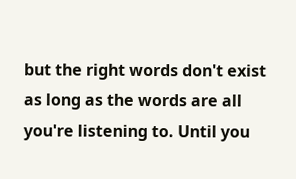but the right words don't exist as long as the words are all you're listening to. Until you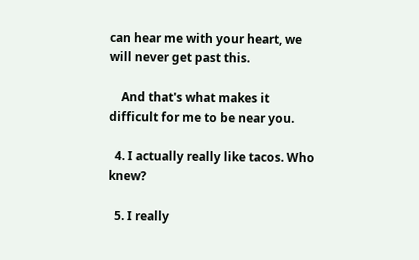can hear me with your heart, we will never get past this.

    And that's what makes it difficult for me to be near you.

  4. I actually really like tacos. Who knew?

  5. I really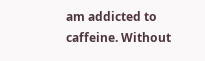am addicted to caffeine. Without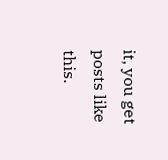it, you get posts like this.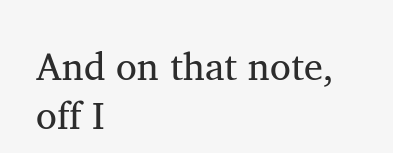And on that note, off I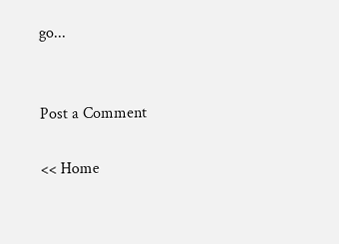go...


Post a Comment

<< Home